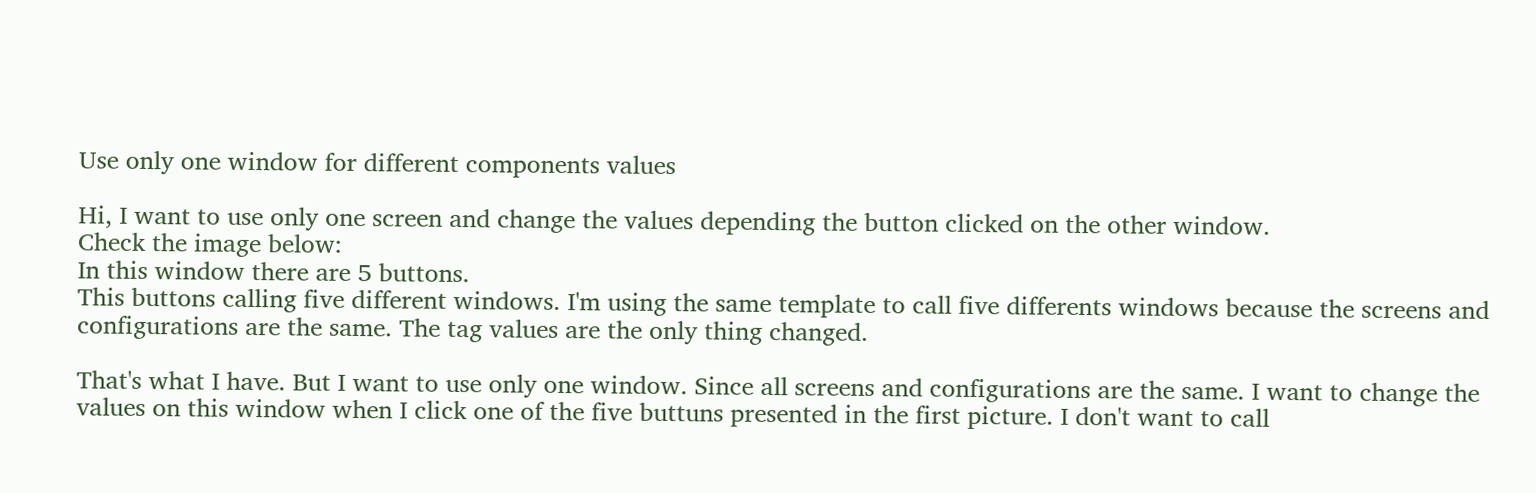Use only one window for different components values

Hi, I want to use only one screen and change the values depending the button clicked on the other window.
Check the image below:
In this window there are 5 buttons.
This buttons calling five different windows. I'm using the same template to call five differents windows because the screens and configurations are the same. The tag values are the only thing changed.

That's what I have. But I want to use only one window. Since all screens and configurations are the same. I want to change the values on this window when I click one of the five buttuns presented in the first picture. I don't want to call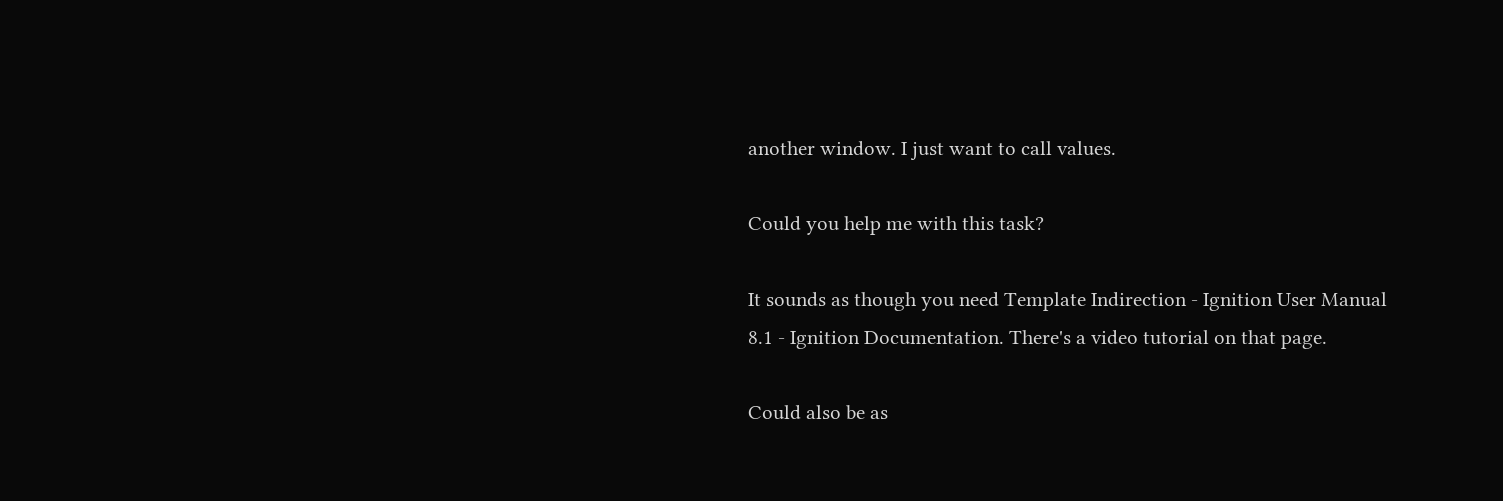another window. I just want to call values.

Could you help me with this task?

It sounds as though you need Template Indirection - Ignition User Manual 8.1 - Ignition Documentation. There's a video tutorial on that page.

Could also be as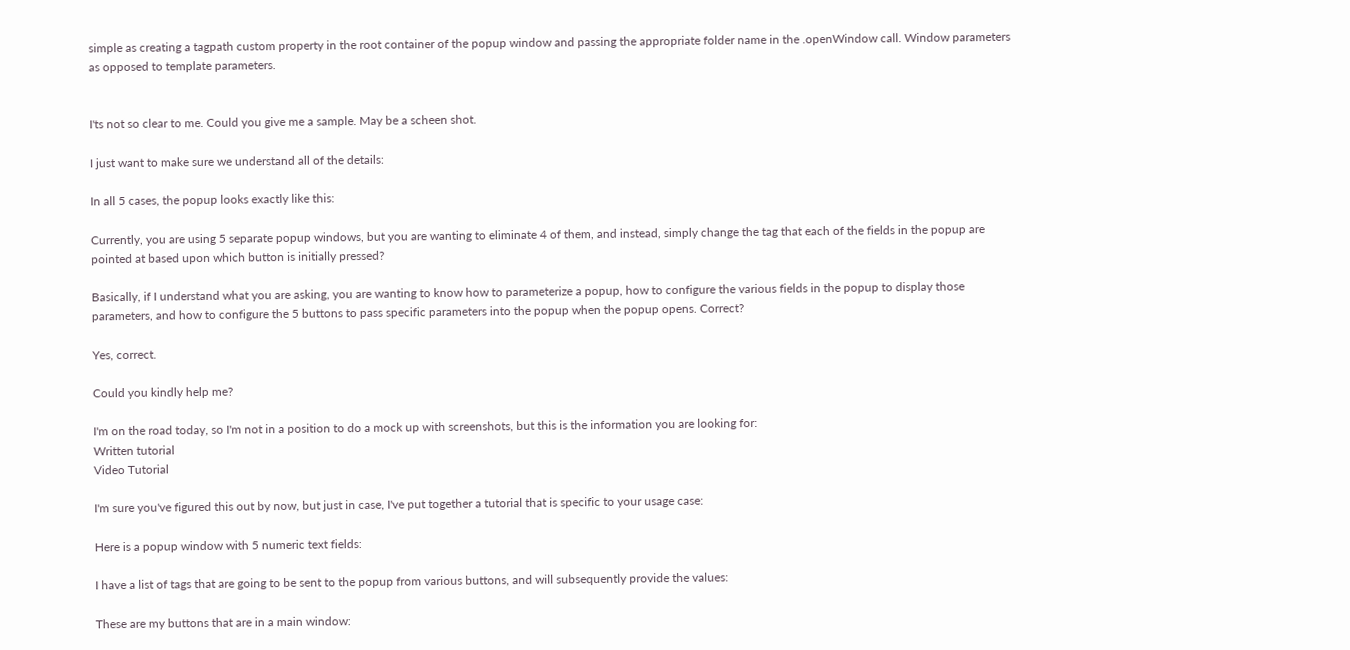simple as creating a tagpath custom property in the root container of the popup window and passing the appropriate folder name in the .openWindow call. Window parameters as opposed to template parameters.


I'ts not so clear to me. Could you give me a sample. May be a scheen shot.

I just want to make sure we understand all of the details:

In all 5 cases, the popup looks exactly like this:

Currently, you are using 5 separate popup windows, but you are wanting to eliminate 4 of them, and instead, simply change the tag that each of the fields in the popup are pointed at based upon which button is initially pressed?

Basically, if I understand what you are asking, you are wanting to know how to parameterize a popup, how to configure the various fields in the popup to display those parameters, and how to configure the 5 buttons to pass specific parameters into the popup when the popup opens. Correct?

Yes, correct.

Could you kindly help me?

I'm on the road today, so I'm not in a position to do a mock up with screenshots, but this is the information you are looking for:
Written tutorial
Video Tutorial

I'm sure you've figured this out by now, but just in case, I've put together a tutorial that is specific to your usage case:

Here is a popup window with 5 numeric text fields:

I have a list of tags that are going to be sent to the popup from various buttons, and will subsequently provide the values:

These are my buttons that are in a main window: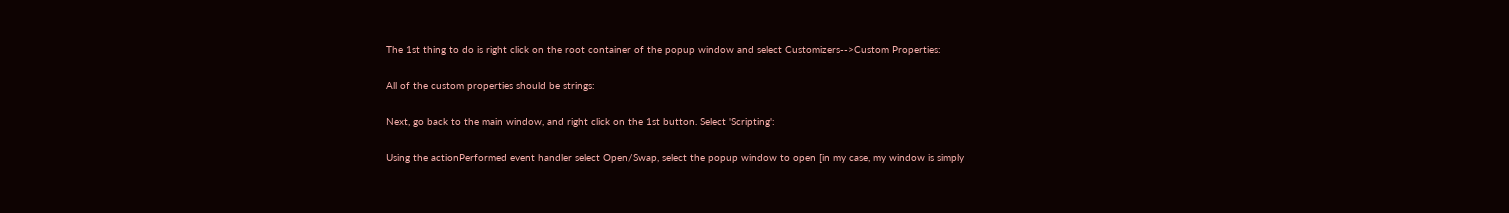The 1st thing to do is right click on the root container of the popup window and select Customizers-->Custom Properties:

All of the custom properties should be strings:

Next, go back to the main window, and right click on the 1st button. Select 'Scripting':

Using the actionPerformed event handler select Open/Swap, select the popup window to open [in my case, my window is simply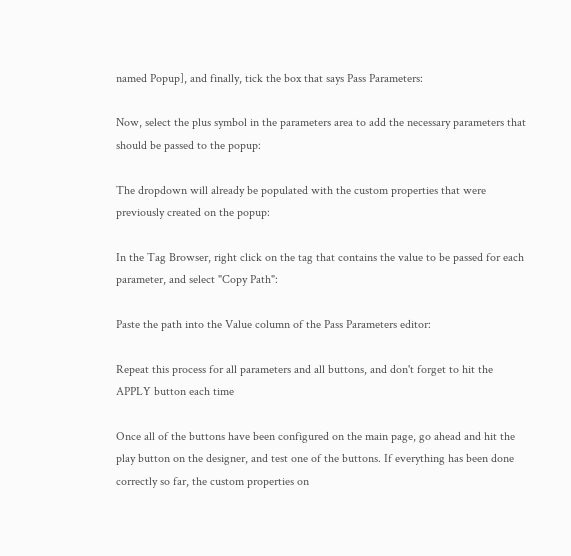named Popup], and finally, tick the box that says Pass Parameters:

Now, select the plus symbol in the parameters area to add the necessary parameters that should be passed to the popup:

The dropdown will already be populated with the custom properties that were previously created on the popup:

In the Tag Browser, right click on the tag that contains the value to be passed for each parameter, and select "Copy Path":

Paste the path into the Value column of the Pass Parameters editor:

Repeat this process for all parameters and all buttons, and don't forget to hit the APPLY button each time

Once all of the buttons have been configured on the main page, go ahead and hit the play button on the designer, and test one of the buttons. If everything has been done correctly so far, the custom properties on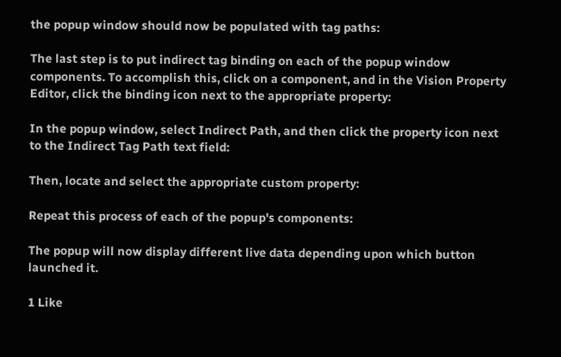the popup window should now be populated with tag paths:

The last step is to put indirect tag binding on each of the popup window components. To accomplish this, click on a component, and in the Vision Property Editor, click the binding icon next to the appropriate property:

In the popup window, select Indirect Path, and then click the property icon next to the Indirect Tag Path text field:

Then, locate and select the appropriate custom property:

Repeat this process of each of the popup's components:

The popup will now display different live data depending upon which button launched it.

1 Like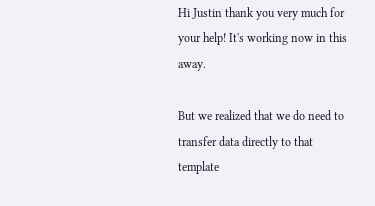Hi Justin thank you very much for your help! It's working now in this away.

But we realized that we do need to transfer data directly to that template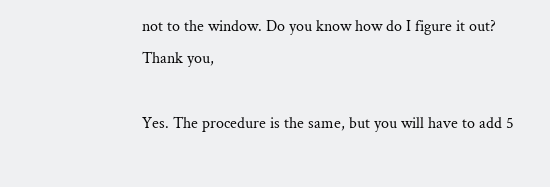not to the window. Do you know how do I figure it out?
Thank you,

Yes. The procedure is the same, but you will have to add 5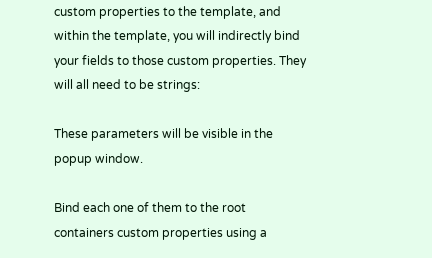custom properties to the template, and within the template, you will indirectly bind your fields to those custom properties. They will all need to be strings:

These parameters will be visible in the popup window.

Bind each one of them to the root containers custom properties using a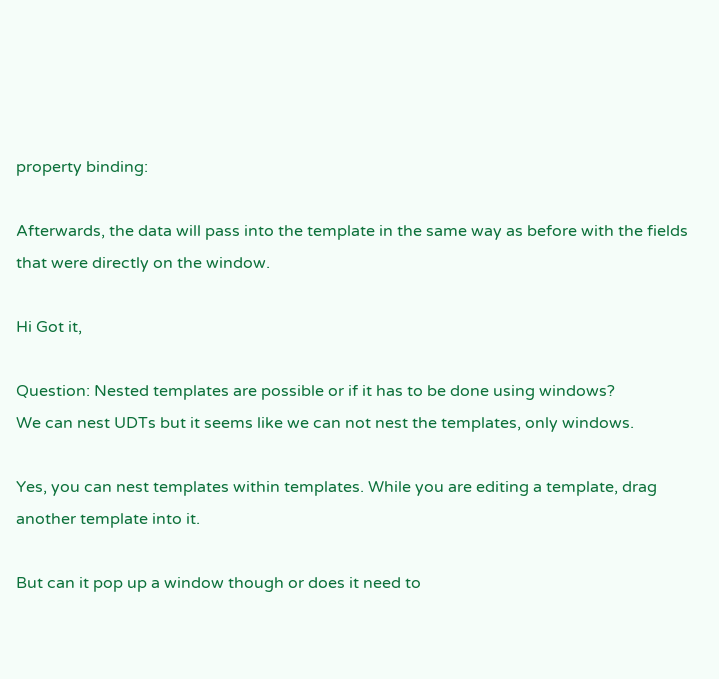property binding:

Afterwards, the data will pass into the template in the same way as before with the fields that were directly on the window.

Hi Got it,

Question: Nested templates are possible or if it has to be done using windows?
We can nest UDTs but it seems like we can not nest the templates, only windows.

Yes, you can nest templates within templates. While you are editing a template, drag another template into it.

But can it pop up a window though or does it need to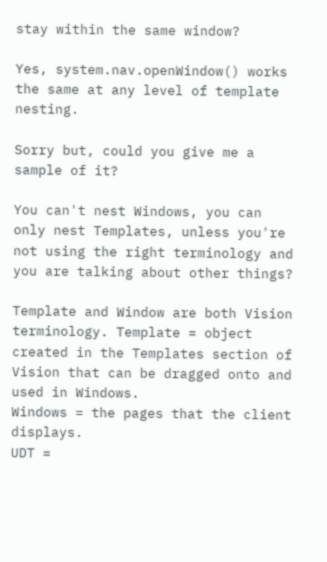stay within the same window?

Yes, system.nav.openWindow() works the same at any level of template nesting.

Sorry but, could you give me a sample of it?

You can't nest Windows, you can only nest Templates, unless you're not using the right terminology and you are talking about other things?

Template and Window are both Vision terminology. Template = object created in the Templates section of Vision that can be dragged onto and used in Windows.
Windows = the pages that the client displays.
UDT =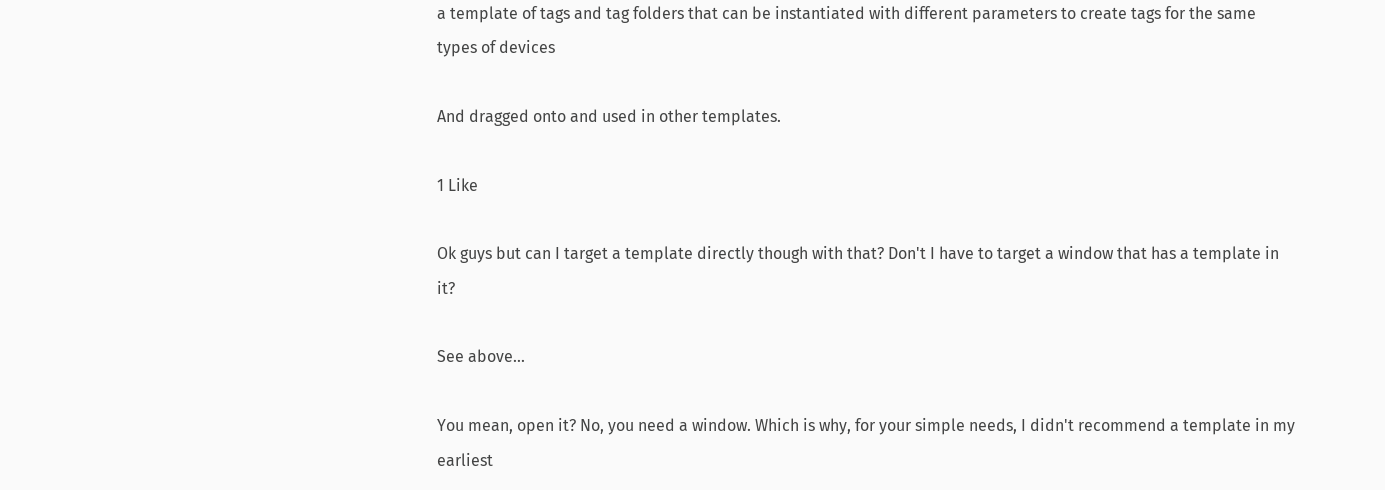a template of tags and tag folders that can be instantiated with different parameters to create tags for the same types of devices

And dragged onto and used in other templates.

1 Like

Ok guys but can I target a template directly though with that? Don't I have to target a window that has a template in it?

See above...

You mean, open it? No, you need a window. Which is why, for your simple needs, I didn't recommend a template in my earliest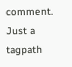comment. Just a tagpath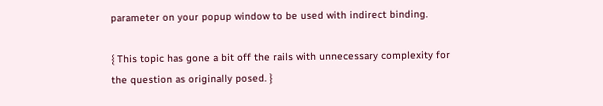parameter on your popup window to be used with indirect binding.

{ This topic has gone a bit off the rails with unnecessary complexity for the question as originally posed. }